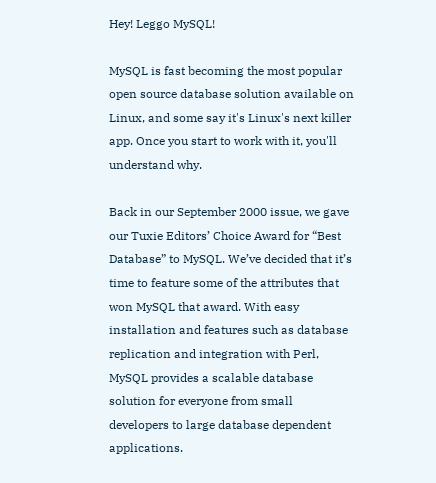Hey! Leggo MySQL!

MySQL is fast becoming the most popular open source database solution available on Linux, and some say it's Linux's next killer app. Once you start to work with it, you'll understand why.

Back in our September 2000 issue, we gave our Tuxie Editors’ Choice Award for “Best Database” to MySQL. We’ve decided that it’s time to feature some of the attributes that won MySQL that award. With easy installation and features such as database replication and integration with Perl, MySQL provides a scalable database solution for everyone from small developers to large database dependent applications.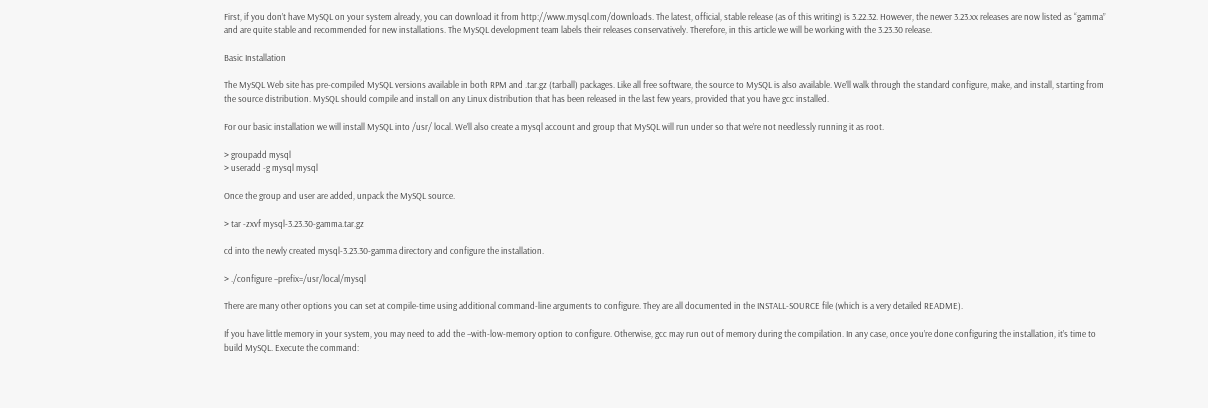First, if you don’t have MySQL on your system already, you can download it from http://www.mysql.com/downloads. The latest, official, stable release (as of this writing) is 3.22.32. However, the newer 3.23.xx releases are now listed as “gamma” and are quite stable and recommended for new installations. The MySQL development team labels their releases conservatively. Therefore, in this article we will be working with the 3.23.30 release.

Basic Installation

The MySQL Web site has pre-compiled MySQL versions available in both RPM and .tar.gz (tarball) packages. Like all free software, the source to MySQL is also available. We’ll walk through the standard configure, make, and install, starting from the source distribution. MySQL should compile and install on any Linux distribution that has been released in the last few years, provided that you have gcc installed.

For our basic installation we will install MySQL into /usr/ local. We’ll also create a mysql account and group that MySQL will run under so that we’re not needlessly running it as root.

> groupadd mysql
> useradd -g mysql mysql

Once the group and user are added, unpack the MySQL source.

> tar -zxvf mysql-3.23.30-gamma.tar.gz

cd into the newly created mysql-3.23.30-gamma directory and configure the installation.

> ./configure –prefix=/usr/local/mysql

There are many other options you can set at compile-time using additional command-line arguments to configure. They are all documented in the INSTALL-SOURCE file (which is a very detailed README).

If you have little memory in your system, you may need to add the –with-low-memory option to configure. Otherwise, gcc may run out of memory during the compilation. In any case, once you’re done configuring the installation, it’s time to build MySQL. Execute the command: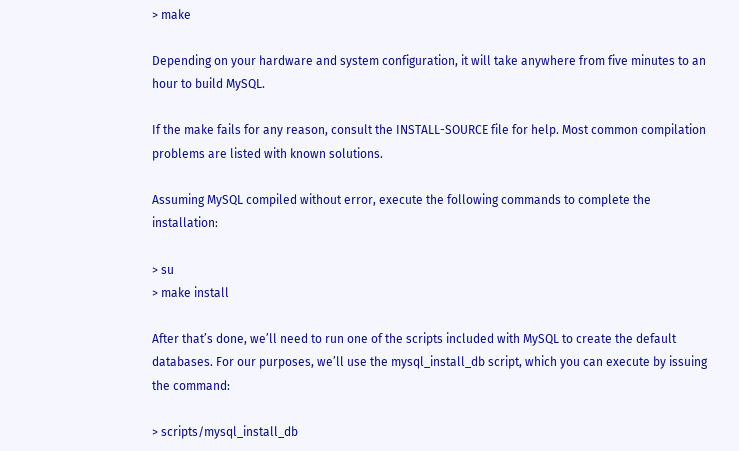> make

Depending on your hardware and system configuration, it will take anywhere from five minutes to an hour to build MySQL.

If the make fails for any reason, consult the INSTALL-SOURCE file for help. Most common compilation problems are listed with known solutions.

Assuming MySQL compiled without error, execute the following commands to complete the installation:

> su
> make install

After that’s done, we’ll need to run one of the scripts included with MySQL to create the default databases. For our purposes, we’ll use the mysql_install_db script, which you can execute by issuing the command:

> scripts/mysql_install_db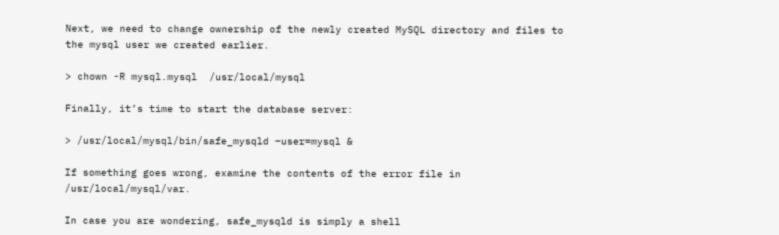Next, we need to change ownership of the newly created MySQL directory and files to the mysql user we created earlier.

> chown -R mysql.mysql  /usr/local/mysql

Finally, it’s time to start the database server:

> /usr/local/mysql/bin/safe_mysqld –user=mysql &

If something goes wrong, examine the contents of the error file in /usr/local/mysql/var.

In case you are wondering, safe_mysqld is simply a shell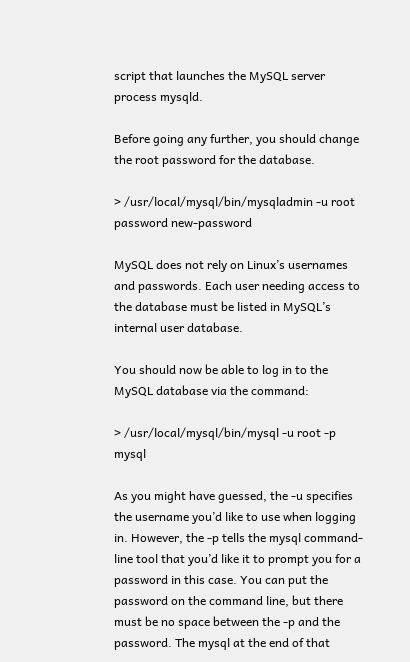script that launches the MySQL server process mysqld.

Before going any further, you should change the root password for the database.

> /usr/local/mysql/bin/mysqladmin -u root password new-password

MySQL does not rely on Linux’s usernames and passwords. Each user needing access to the database must be listed in MySQL’s internal user database.

You should now be able to log in to the MySQL database via the command:

> /usr/local/mysql/bin/mysql -u root -p mysql

As you might have guessed, the -u specifies the username you’d like to use when logging in. However, the -p tells the mysql command-line tool that you’d like it to prompt you for a password in this case. You can put the password on the command line, but there must be no space between the -p and the password. The mysql at the end of that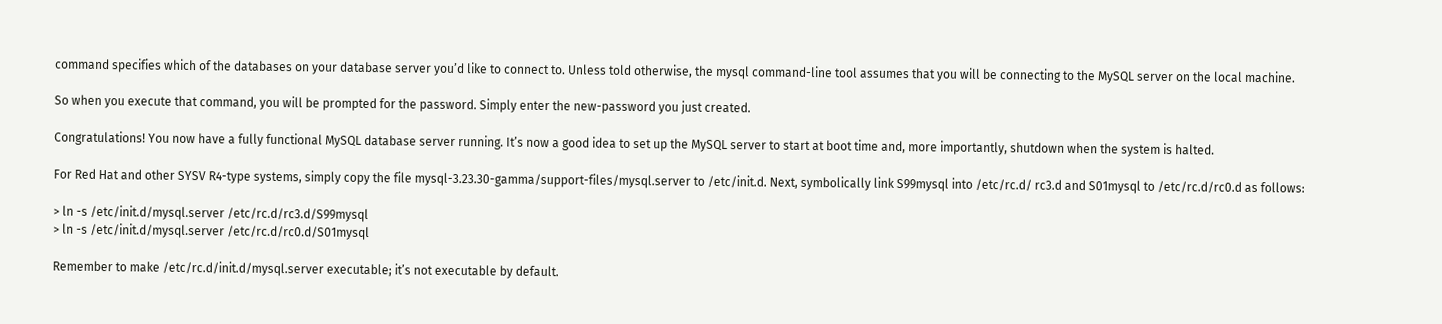command specifies which of the databases on your database server you’d like to connect to. Unless told otherwise, the mysql command-line tool assumes that you will be connecting to the MySQL server on the local machine.

So when you execute that command, you will be prompted for the password. Simply enter the new-password you just created.

Congratulations! You now have a fully functional MySQL database server running. It’s now a good idea to set up the MySQL server to start at boot time and, more importantly, shutdown when the system is halted.

For Red Hat and other SYSV R4-type systems, simply copy the file mysql-3.23.30-gamma/support-files/mysql.server to /etc/init.d. Next, symbolically link S99mysql into /etc/rc.d/ rc3.d and S01mysql to /etc/rc.d/rc0.d as follows:

> ln -s /etc/init.d/mysql.server /etc/rc.d/rc3.d/S99mysql
> ln -s /etc/init.d/mysql.server /etc/rc.d/rc0.d/S01mysql

Remember to make /etc/rc.d/init.d/mysql.server executable; it’s not executable by default.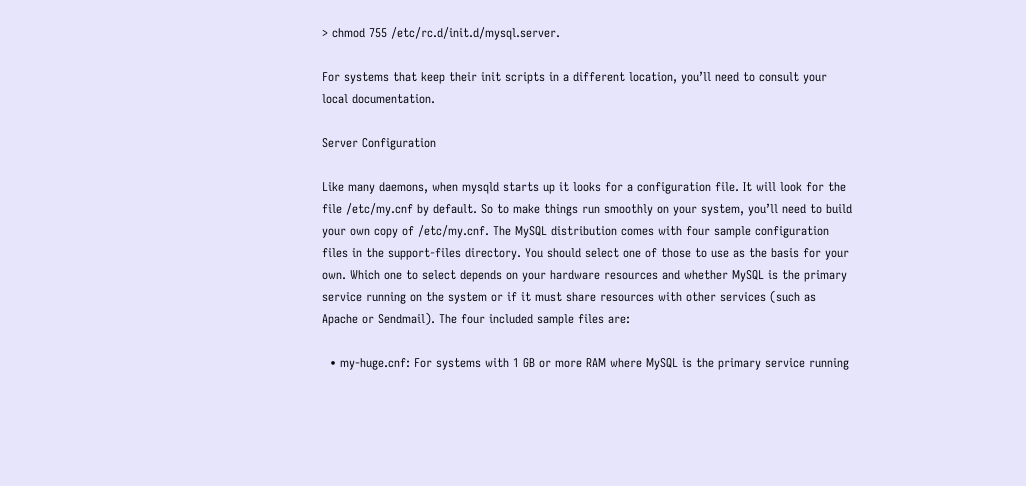> chmod 755 /etc/rc.d/init.d/mysql.server.

For systems that keep their init scripts in a different location, you’ll need to consult your local documentation.

Server Configuration

Like many daemons, when mysqld starts up it looks for a configuration file. It will look for the file /etc/my.cnf by default. So to make things run smoothly on your system, you’ll need to build your own copy of /etc/my.cnf. The MySQL distribution comes with four sample configuration files in the support-files directory. You should select one of those to use as the basis for your own. Which one to select depends on your hardware resources and whether MySQL is the primary service running on the system or if it must share resources with other services (such as Apache or Sendmail). The four included sample files are:

  • my-huge.cnf: For systems with 1 GB or more RAM where MySQL is the primary service running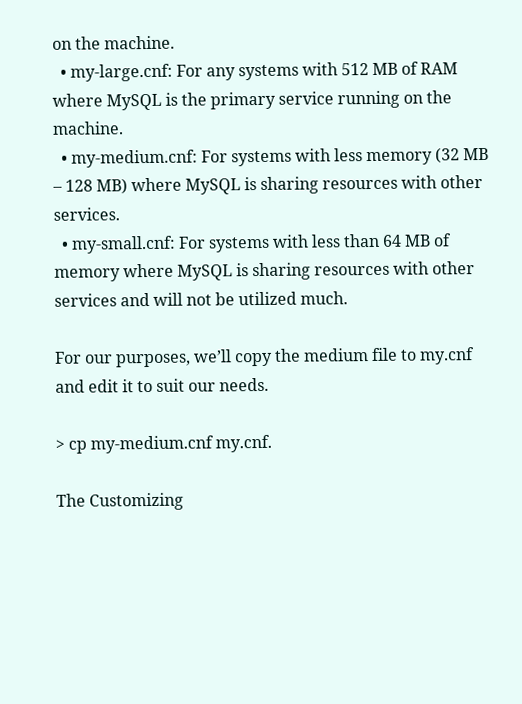on the machine.
  • my-large.cnf: For any systems with 512 MB of RAM where MySQL is the primary service running on the machine.
  • my-medium.cnf: For systems with less memory (32 MB – 128 MB) where MySQL is sharing resources with other services.
  • my-small.cnf: For systems with less than 64 MB of memory where MySQL is sharing resources with other services and will not be utilized much.

For our purposes, we’ll copy the medium file to my.cnf and edit it to suit our needs.

> cp my-medium.cnf my.cnf.

The Customizing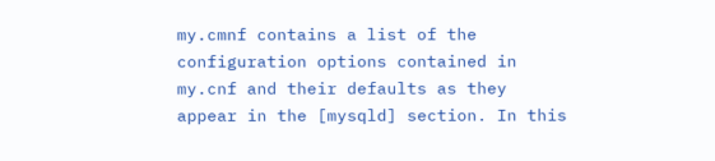my.cmnf contains a list of the configuration options contained in my.cnf and their defaults as they appear in the [mysqld] section. In this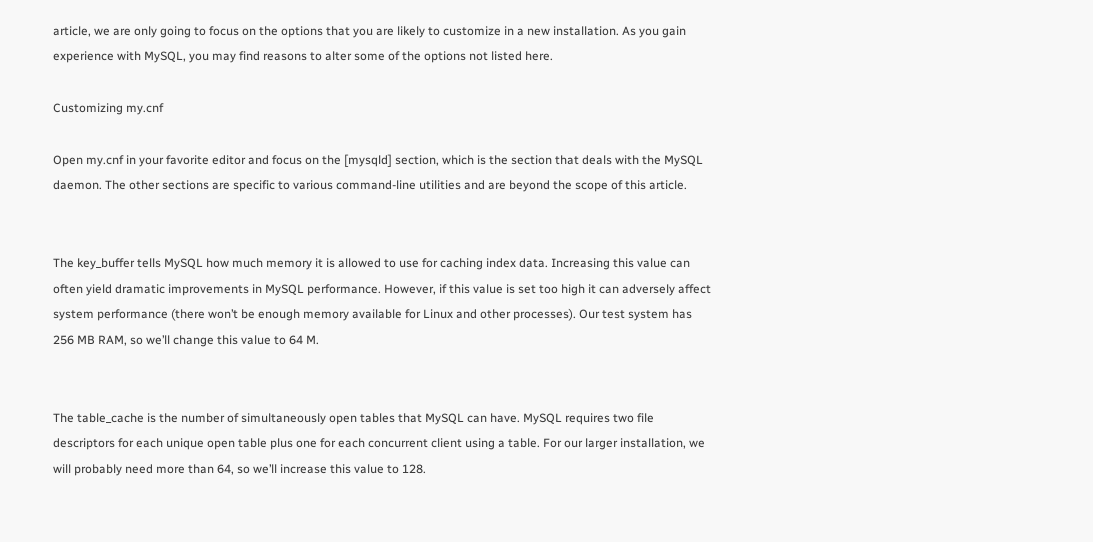article, we are only going to focus on the options that you are likely to customize in a new installation. As you gain experience with MySQL, you may find reasons to alter some of the options not listed here.

Customizing my.cnf

Open my.cnf in your favorite editor and focus on the [mysqld] section, which is the section that deals with the MySQL daemon. The other sections are specific to various command-line utilities and are beyond the scope of this article.


The key_buffer tells MySQL how much memory it is allowed to use for caching index data. Increasing this value can often yield dramatic improvements in MySQL performance. However, if this value is set too high it can adversely affect system performance (there won’t be enough memory available for Linux and other processes). Our test system has 256 MB RAM, so we’ll change this value to 64 M.


The table_cache is the number of simultaneously open tables that MySQL can have. MySQL requires two file descriptors for each unique open table plus one for each concurrent client using a table. For our larger installation, we will probably need more than 64, so we’ll increase this value to 128.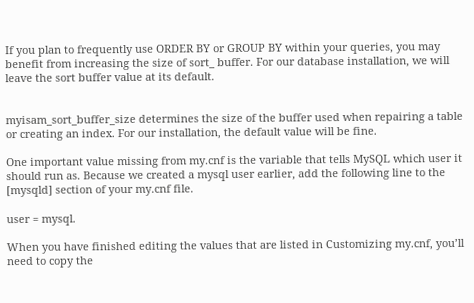If you plan to frequently use ORDER BY or GROUP BY within your queries, you may benefit from increasing the size of sort_ buffer. For our database installation, we will leave the sort buffer value at its default.


myisam_sort_buffer_size determines the size of the buffer used when repairing a table or creating an index. For our installation, the default value will be fine.

One important value missing from my.cnf is the variable that tells MySQL which user it should run as. Because we created a mysql user earlier, add the following line to the [mysqld] section of your my.cnf file.

user = mysql.

When you have finished editing the values that are listed in Customizing my.cnf, you’ll need to copy the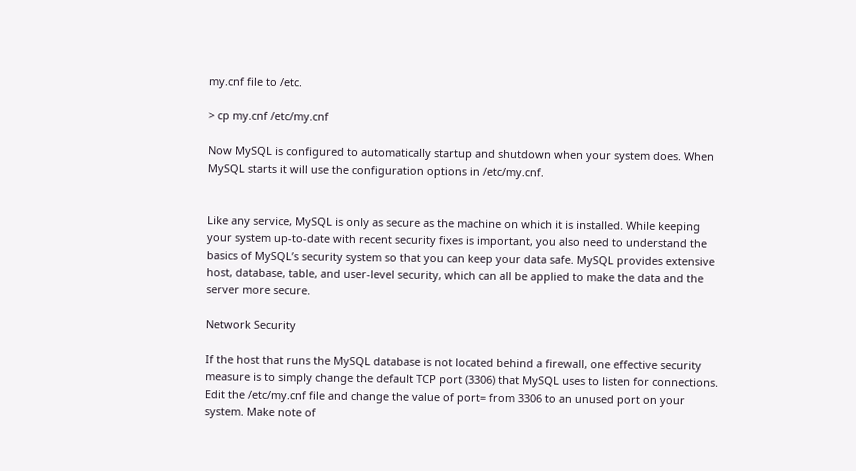my.cnf file to /etc.

> cp my.cnf /etc/my.cnf

Now MySQL is configured to automatically startup and shutdown when your system does. When MySQL starts it will use the configuration options in /etc/my.cnf.


Like any service, MySQL is only as secure as the machine on which it is installed. While keeping your system up-to-date with recent security fixes is important, you also need to understand the basics of MySQL’s security system so that you can keep your data safe. MySQL provides extensive host, database, table, and user-level security, which can all be applied to make the data and the server more secure.

Network Security

If the host that runs the MySQL database is not located behind a firewall, one effective security measure is to simply change the default TCP port (3306) that MySQL uses to listen for connections. Edit the /etc/my.cnf file and change the value of port= from 3306 to an unused port on your system. Make note of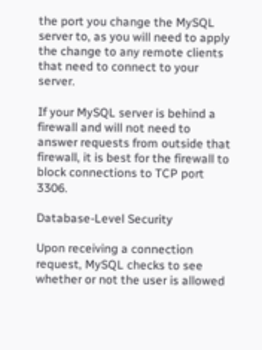the port you change the MySQL server to, as you will need to apply the change to any remote clients that need to connect to your server.

If your MySQL server is behind a firewall and will not need to answer requests from outside that firewall, it is best for the firewall to block connections to TCP port 3306.

Database-Level Security

Upon receiving a connection request, MySQL checks to see whether or not the user is allowed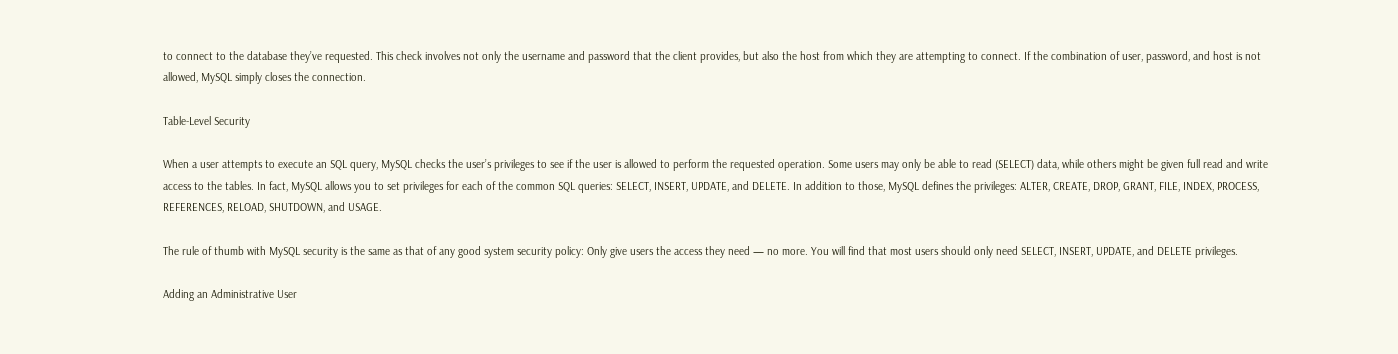to connect to the database they’ve requested. This check involves not only the username and password that the client provides, but also the host from which they are attempting to connect. If the combination of user, password, and host is not allowed, MySQL simply closes the connection.

Table-Level Security

When a user attempts to execute an SQL query, MySQL checks the user’s privileges to see if the user is allowed to perform the requested operation. Some users may only be able to read (SELECT) data, while others might be given full read and write access to the tables. In fact, MySQL allows you to set privileges for each of the common SQL queries: SELECT, INSERT, UPDATE, and DELETE. In addition to those, MySQL defines the privileges: ALTER, CREATE, DROP, GRANT, FILE, INDEX, PROCESS, REFERENCES, RELOAD, SHUTDOWN, and USAGE.

The rule of thumb with MySQL security is the same as that of any good system security policy: Only give users the access they need — no more. You will find that most users should only need SELECT, INSERT, UPDATE, and DELETE privileges.

Adding an Administrative User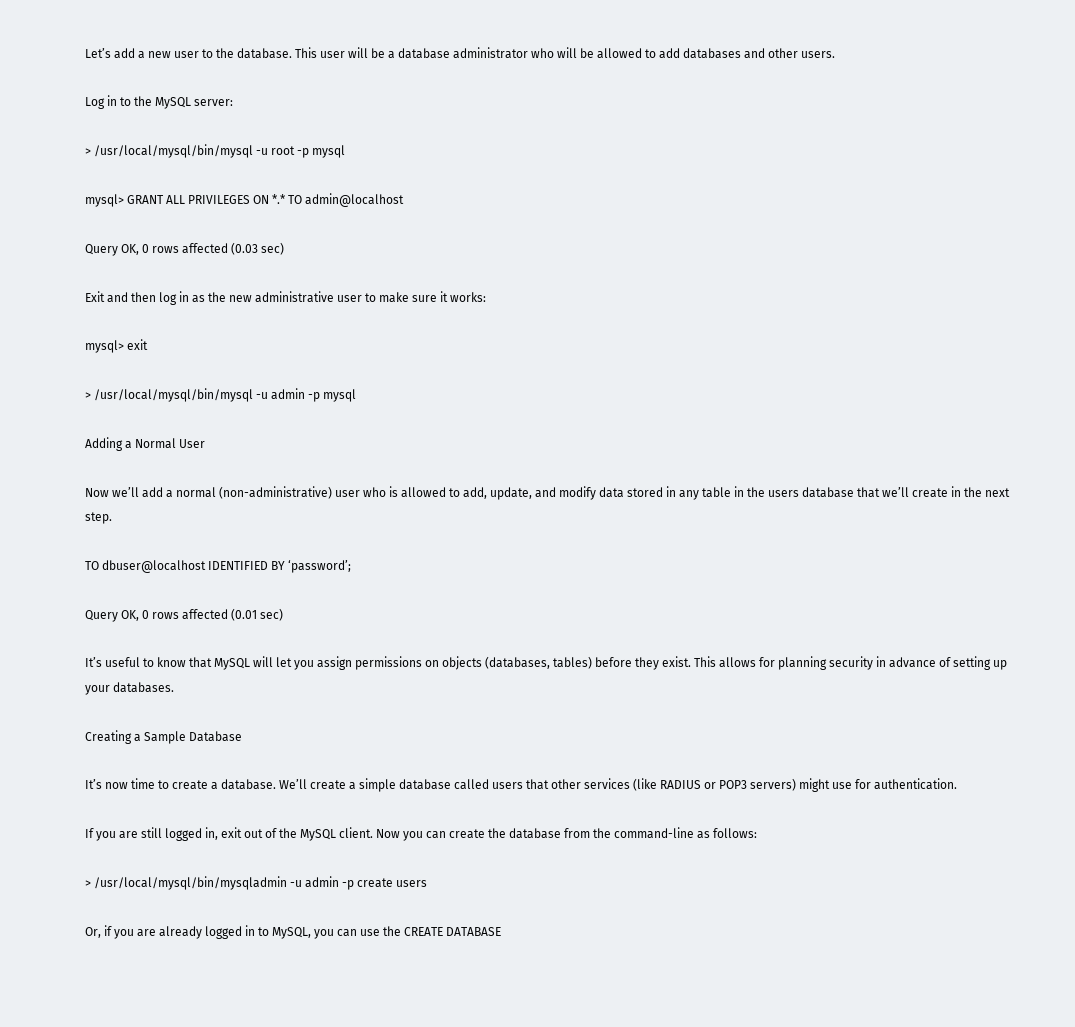Let’s add a new user to the database. This user will be a database administrator who will be allowed to add databases and other users.

Log in to the MySQL server:

> /usr/local/mysql/bin/mysql -u root -p mysql

mysql> GRANT ALL PRIVILEGES ON *.* TO admin@localhost

Query OK, 0 rows affected (0.03 sec)

Exit and then log in as the new administrative user to make sure it works:

mysql> exit

> /usr/local/mysql/bin/mysql -u admin -p mysql

Adding a Normal User

Now we’ll add a normal (non-administrative) user who is allowed to add, update, and modify data stored in any table in the users database that we’ll create in the next step.

TO dbuser@localhost IDENTIFIED BY ‘password’;

Query OK, 0 rows affected (0.01 sec)

It’s useful to know that MySQL will let you assign permissions on objects (databases, tables) before they exist. This allows for planning security in advance of setting up your databases.

Creating a Sample Database

It’s now time to create a database. We’ll create a simple database called users that other services (like RADIUS or POP3 servers) might use for authentication.

If you are still logged in, exit out of the MySQL client. Now you can create the database from the command-line as follows:

> /usr/local/mysql/bin/mysqladmin -u admin -p create users

Or, if you are already logged in to MySQL, you can use the CREATE DATABASE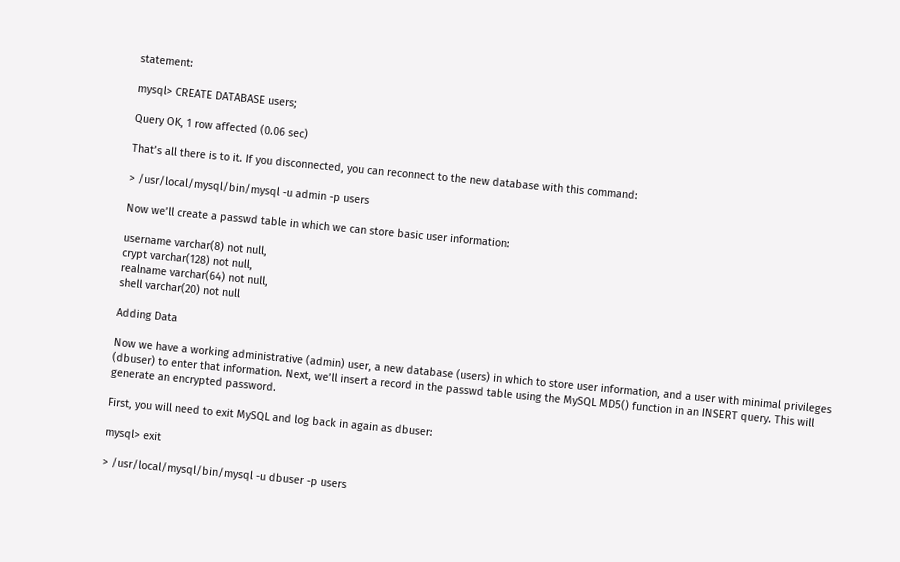statement:

mysql> CREATE DATABASE users;

Query OK, 1 row affected (0.06 sec)

That’s all there is to it. If you disconnected, you can reconnect to the new database with this command:

> /usr/local/mysql/bin/mysql -u admin -p users

Now we’ll create a passwd table in which we can store basic user information:

username varchar(8) not null,
crypt varchar(128) not null,
realname varchar(64) not null,
shell varchar(20) not null

Adding Data

Now we have a working administrative (admin) user, a new database (users) in which to store user information, and a user with minimal privileges (dbuser) to enter that information. Next, we’ll insert a record in the passwd table using the MySQL MD5() function in an INSERT query. This will generate an encrypted password.

First, you will need to exit MySQL and log back in again as dbuser:

mysql> exit

> /usr/local/mysql/bin/mysql -u dbuser -p users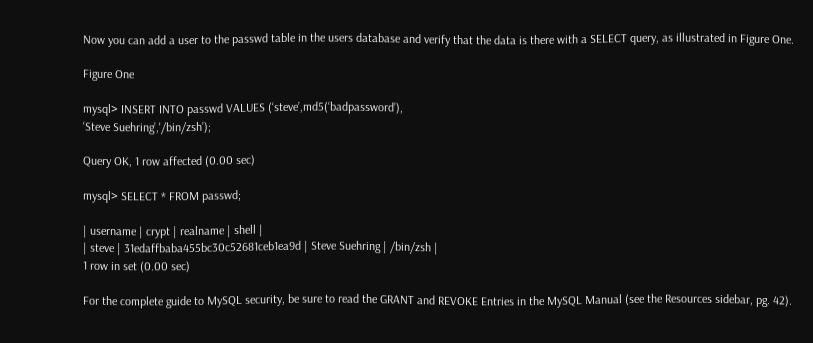Now you can add a user to the passwd table in the users database and verify that the data is there with a SELECT query, as illustrated in Figure One.

Figure One

mysql> INSERT INTO passwd VALUES (‘steve’,md5(‘badpassword’),
‘Steve Suehring’,'/bin/zsh’);

Query OK, 1 row affected (0.00 sec)

mysql> SELECT * FROM passwd;

| username | crypt | realname | shell |
| steve | 31edaffbaba455bc30c52681ceb1ea9d | Steve Suehring | /bin/zsh |
1 row in set (0.00 sec)

For the complete guide to MySQL security, be sure to read the GRANT and REVOKE Entries in the MySQL Manual (see the Resources sidebar, pg. 42).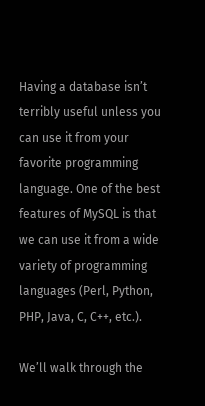Having a database isn’t terribly useful unless you can use it from your favorite programming language. One of the best features of MySQL is that we can use it from a wide variety of programming languages (Perl, Python, PHP, Java, C, C++, etc.).

We’ll walk through the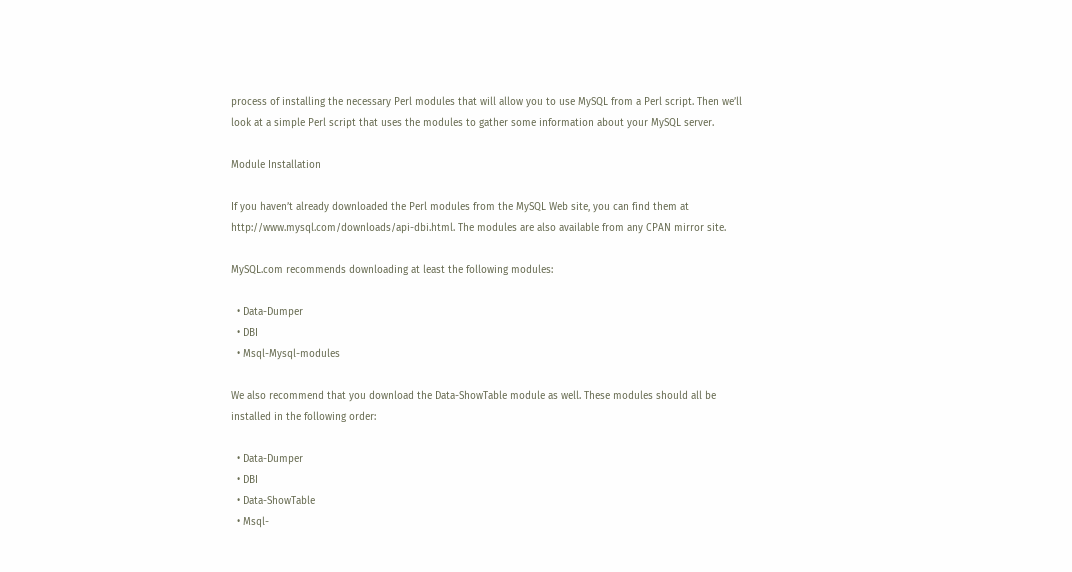process of installing the necessary Perl modules that will allow you to use MySQL from a Perl script. Then we’ll look at a simple Perl script that uses the modules to gather some information about your MySQL server.

Module Installation

If you haven’t already downloaded the Perl modules from the MySQL Web site, you can find them at http://www.mysql.com/downloads/api-dbi.html. The modules are also available from any CPAN mirror site.

MySQL.com recommends downloading at least the following modules:

  • Data-Dumper
  • DBI
  • Msql-Mysql-modules

We also recommend that you download the Data-ShowTable module as well. These modules should all be installed in the following order:

  • Data-Dumper
  • DBI
  • Data-ShowTable
  • Msql-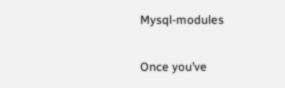Mysql-modules

Once you’ve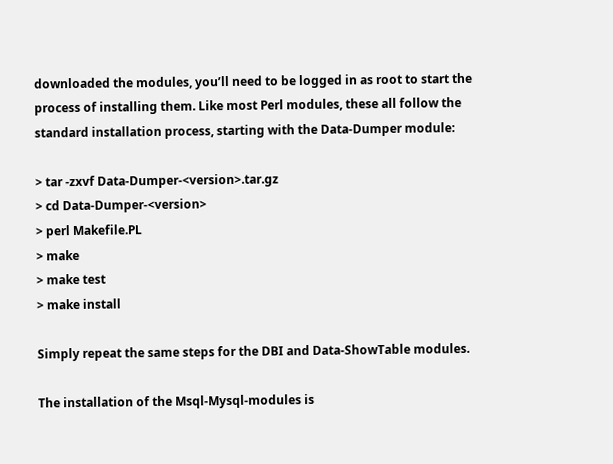downloaded the modules, you’ll need to be logged in as root to start the process of installing them. Like most Perl modules, these all follow the standard installation process, starting with the Data-Dumper module:

> tar -zxvf Data-Dumper-<version>.tar.gz
> cd Data-Dumper-<version>
> perl Makefile.PL
> make
> make test
> make install

Simply repeat the same steps for the DBI and Data-ShowTable modules.

The installation of the Msql-Mysql-modules is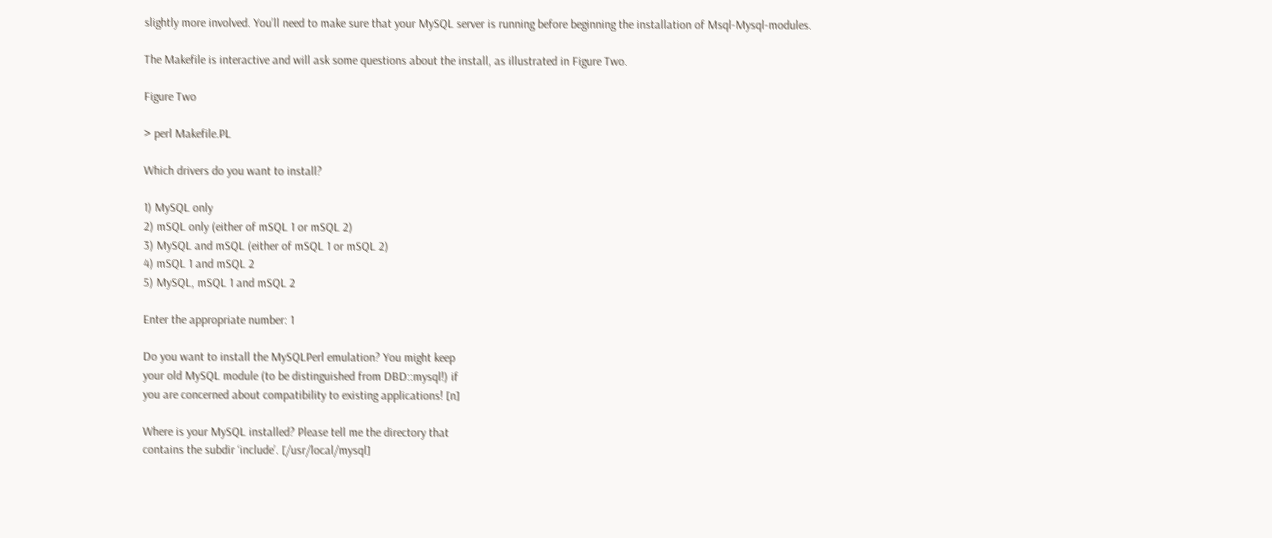slightly more involved. You’ll need to make sure that your MySQL server is running before beginning the installation of Msql-Mysql-modules.

The Makefile is interactive and will ask some questions about the install, as illustrated in Figure Two.

Figure Two

> perl Makefile.PL

Which drivers do you want to install?

1) MySQL only
2) mSQL only (either of mSQL 1 or mSQL 2)
3) MySQL and mSQL (either of mSQL 1 or mSQL 2)
4) mSQL 1 and mSQL 2
5) MySQL, mSQL 1 and mSQL 2

Enter the appropriate number: 1

Do you want to install the MySQLPerl emulation? You might keep
your old MySQL module (to be distinguished from DBD::mysql!) if
you are concerned about compatibility to existing applications! [n]

Where is your MySQL installed? Please tell me the directory that
contains the subdir ‘include’. [/usr/local/mysql]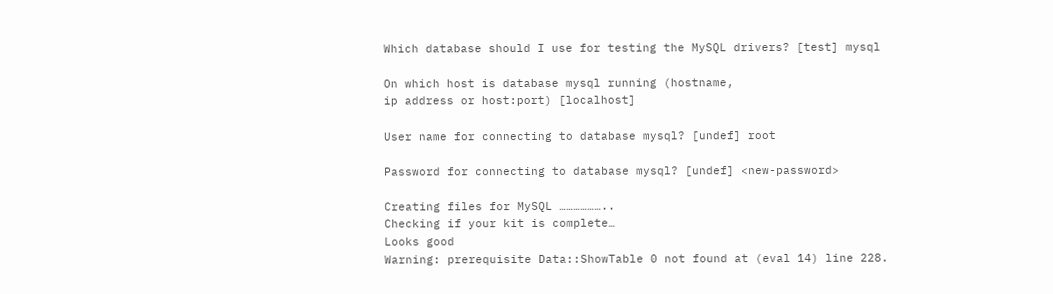Which database should I use for testing the MySQL drivers? [test] mysql

On which host is database mysql running (hostname,
ip address or host:port) [localhost]

User name for connecting to database mysql? [undef] root

Password for connecting to database mysql? [undef] <new-password>

Creating files for MySQL ………………..
Checking if your kit is complete…
Looks good
Warning: prerequisite Data::ShowTable 0 not found at (eval 14) line 228.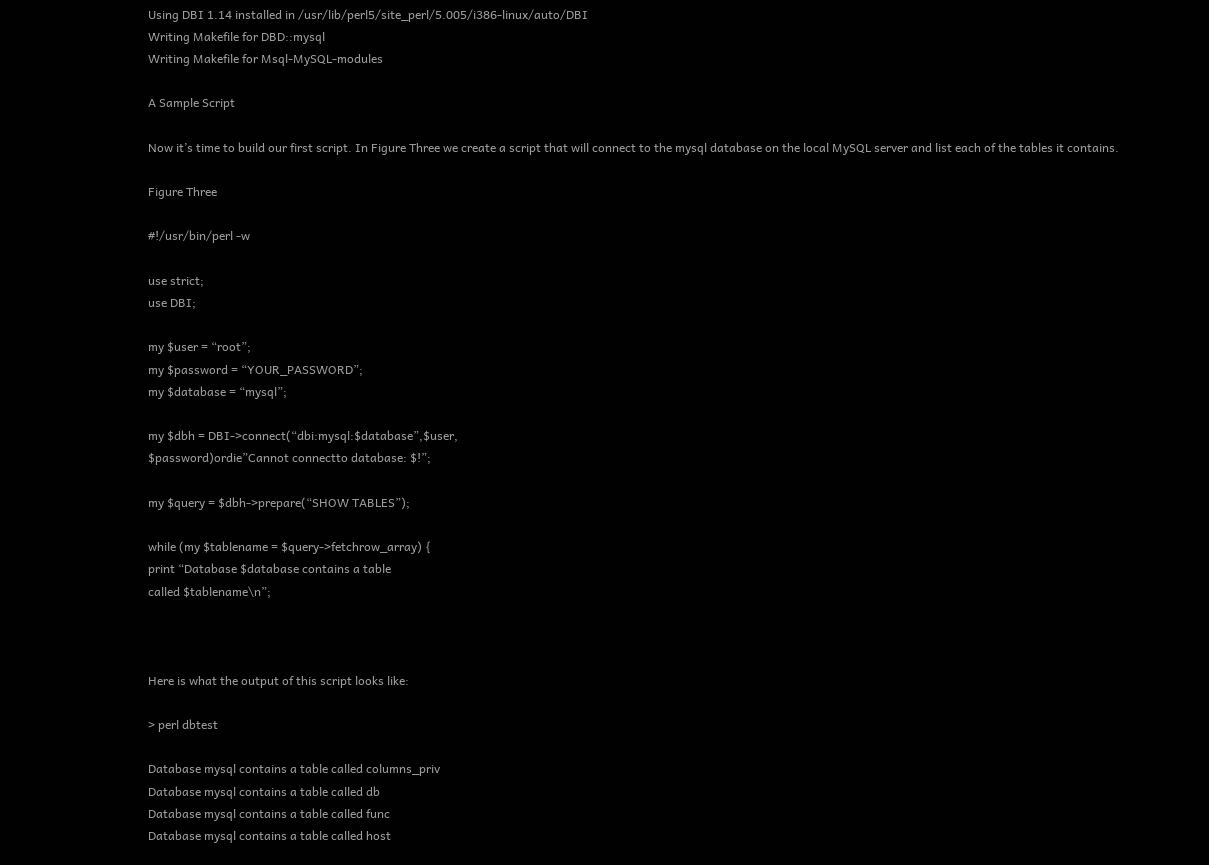Using DBI 1.14 installed in /usr/lib/perl5/site_perl/5.005/i386-linux/auto/DBI
Writing Makefile for DBD::mysql
Writing Makefile for Msql-MySQL-modules

A Sample Script

Now it’s time to build our first script. In Figure Three we create a script that will connect to the mysql database on the local MySQL server and list each of the tables it contains.

Figure Three

#!/usr/bin/perl -w

use strict;
use DBI;

my $user = “root”;
my $password = “YOUR_PASSWORD”;
my $database = “mysql”;

my $dbh = DBI->connect(“dbi:mysql:$database”,$user,
$password)ordie”Cannot connectto database: $!”;

my $query = $dbh->prepare(“SHOW TABLES”);

while (my $tablename = $query->fetchrow_array) {
print “Database $database contains a table
called $tablename\n”;



Here is what the output of this script looks like:

> perl dbtest

Database mysql contains a table called columns_priv
Database mysql contains a table called db
Database mysql contains a table called func
Database mysql contains a table called host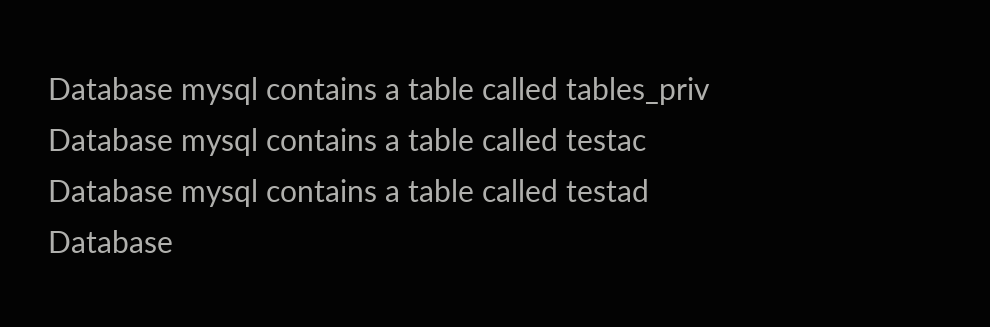Database mysql contains a table called tables_priv
Database mysql contains a table called testac
Database mysql contains a table called testad
Database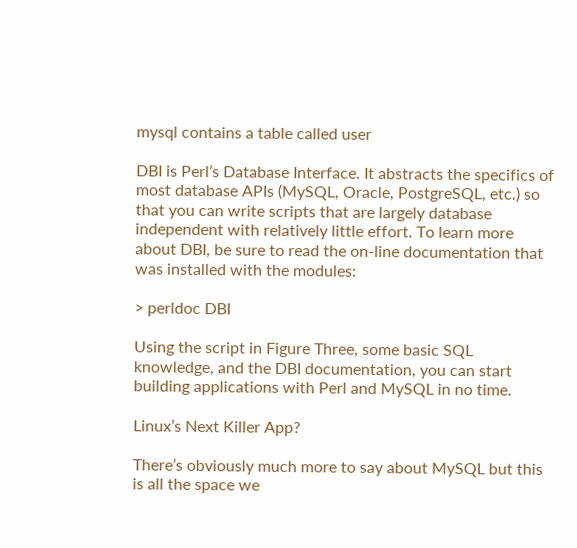mysql contains a table called user

DBI is Perl’s Database Interface. It abstracts the specifics of most database APIs (MySQL, Oracle, PostgreSQL, etc.) so that you can write scripts that are largely database independent with relatively little effort. To learn more about DBI, be sure to read the on-line documentation that was installed with the modules:

> perldoc DBI

Using the script in Figure Three, some basic SQL knowledge, and the DBI documentation, you can start building applications with Perl and MySQL in no time.

Linux’s Next Killer App?

There’s obviously much more to say about MySQL but this is all the space we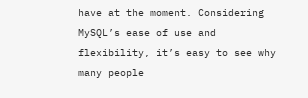have at the moment. Considering MySQL’s ease of use and flexibility, it’s easy to see why many people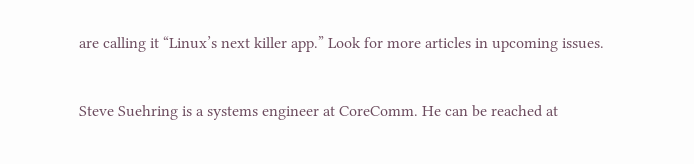are calling it “Linux’s next killer app.” Look for more articles in upcoming issues.


Steve Suehring is a systems engineer at CoreComm. He can be reached at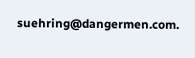suehring@dangermen.com.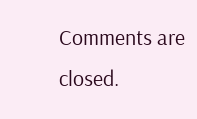Comments are closed.